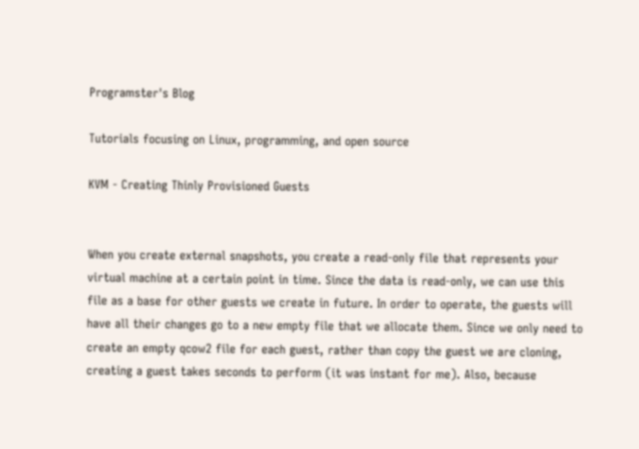Programster's Blog

Tutorials focusing on Linux, programming, and open source

KVM - Creating Thinly Provisioned Guests


When you create external snapshots, you create a read-only file that represents your virtual machine at a certain point in time. Since the data is read-only, we can use this file as a base for other guests we create in future. In order to operate, the guests will have all their changes go to a new empty file that we allocate them. Since we only need to create an empty qcow2 file for each guest, rather than copy the guest we are cloning, creating a guest takes seconds to perform (it was instant for me). Also, because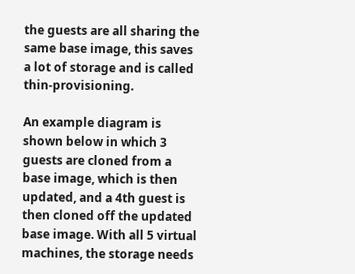the guests are all sharing the same base image, this saves a lot of storage and is called thin-provisioning.

An example diagram is shown below in which 3 guests are cloned from a base image, which is then updated, and a 4th guest is then cloned off the updated base image. With all 5 virtual machines, the storage needs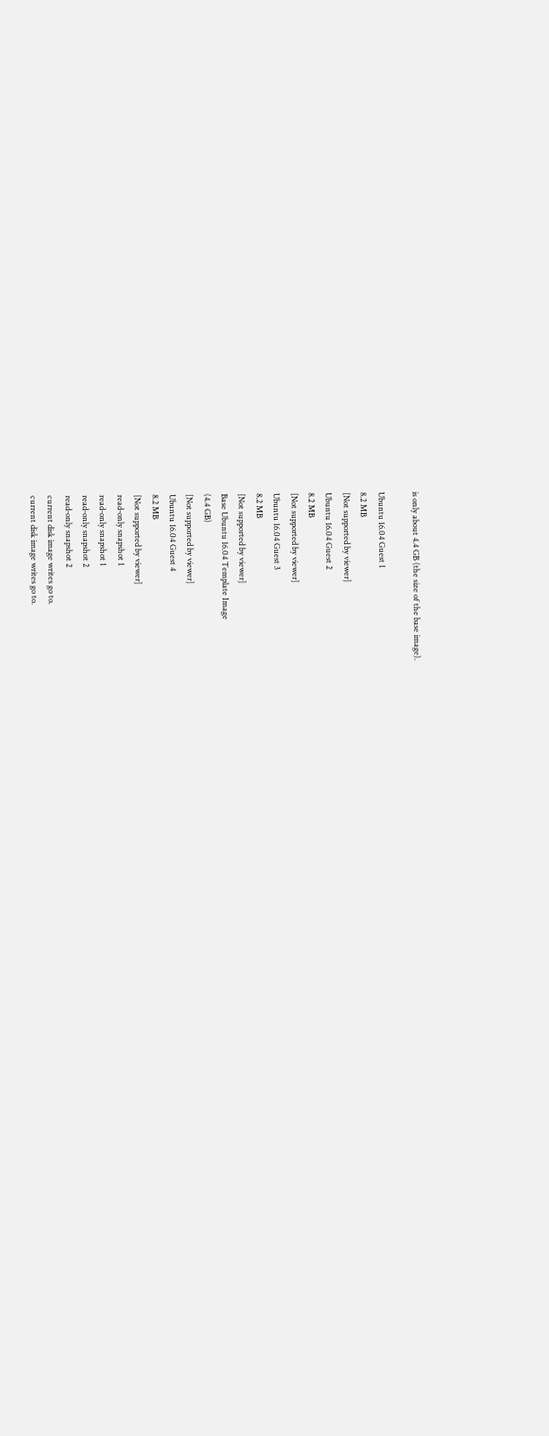is only about 4.4 GB (the size of the base image).

Ubuntu 16.04 Guest 1
8.2 MB
[Not supported by viewer]
Ubuntu 16.04 Guest 2
8.2 MB
[Not supported by viewer]
Ubuntu 16.04 Guest 3
8.2 MB
[Not supported by viewer]
Base Ubuntu 16.04 Template Image
(4.4 GB)
[Not supported by viewer]
Ubuntu 16.04 Guest 4
8.2 MB
[Not supported by viewer]
read-only snapshot 1
read-only snapshot 1
read-only snapshot 2
read-only snapshot 2
current disk image writes go to.
current disk image writes go to.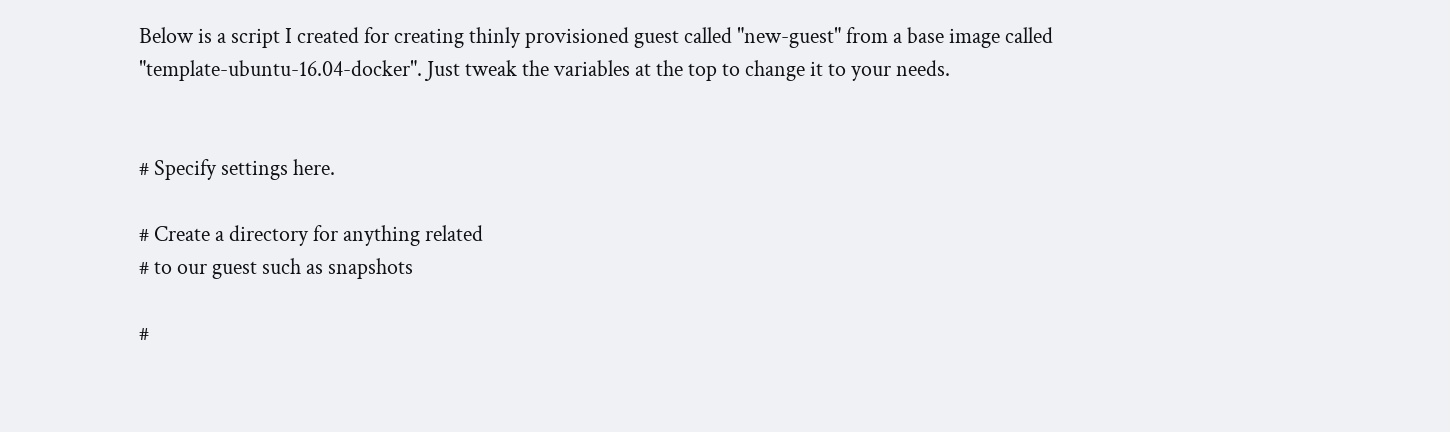Below is a script I created for creating thinly provisioned guest called "new-guest" from a base image called "template-ubuntu-16.04-docker". Just tweak the variables at the top to change it to your needs.


# Specify settings here.

# Create a directory for anything related
# to our guest such as snapshots

#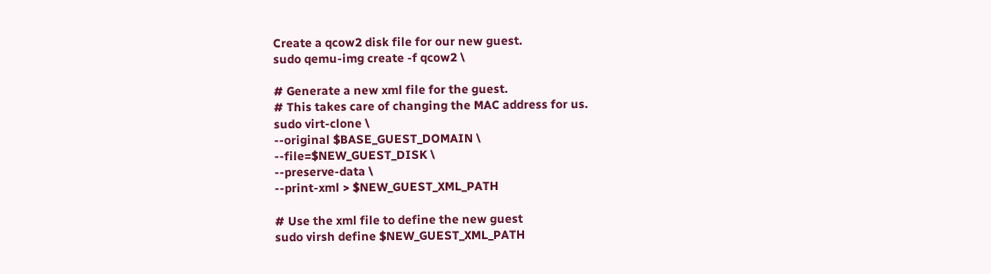Create a qcow2 disk file for our new guest.
sudo qemu-img create -f qcow2 \

# Generate a new xml file for the guest.
# This takes care of changing the MAC address for us.
sudo virt-clone \
--original $BASE_GUEST_DOMAIN \
--file=$NEW_GUEST_DISK \
--preserve-data \
--print-xml > $NEW_GUEST_XML_PATH

# Use the xml file to define the new guest
sudo virsh define $NEW_GUEST_XML_PATH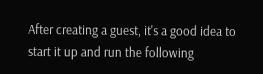After creating a guest, it's a good idea to start it up and run the following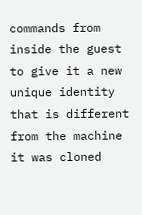commands from inside the guest to give it a new unique identity that is different from the machine it was cloned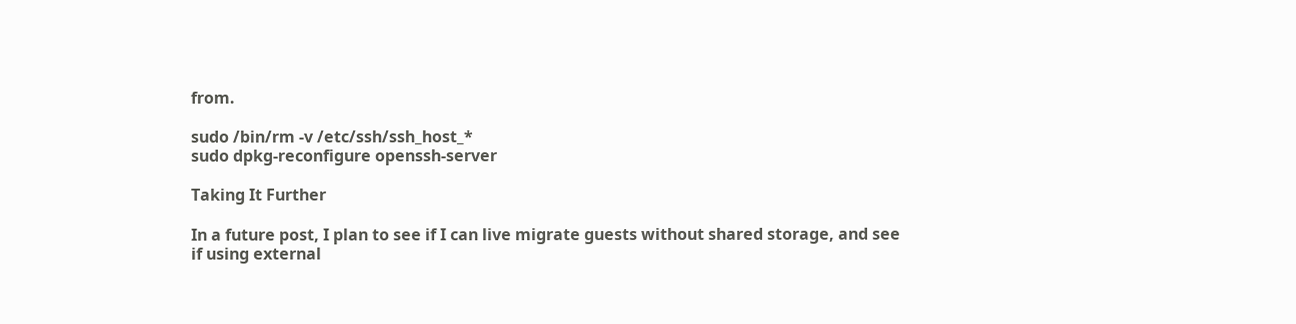from.

sudo /bin/rm -v /etc/ssh/ssh_host_*
sudo dpkg-reconfigure openssh-server

Taking It Further

In a future post, I plan to see if I can live migrate guests without shared storage, and see if using external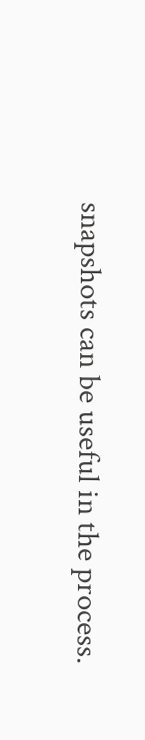snapshots can be useful in the process.